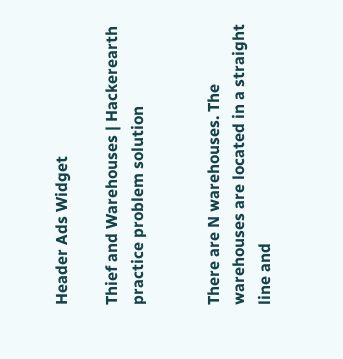Header Ads Widget

Thief and Warehouses | Hackerearth practice problem solution


There are N warehouses. The warehouses are located in a straight line and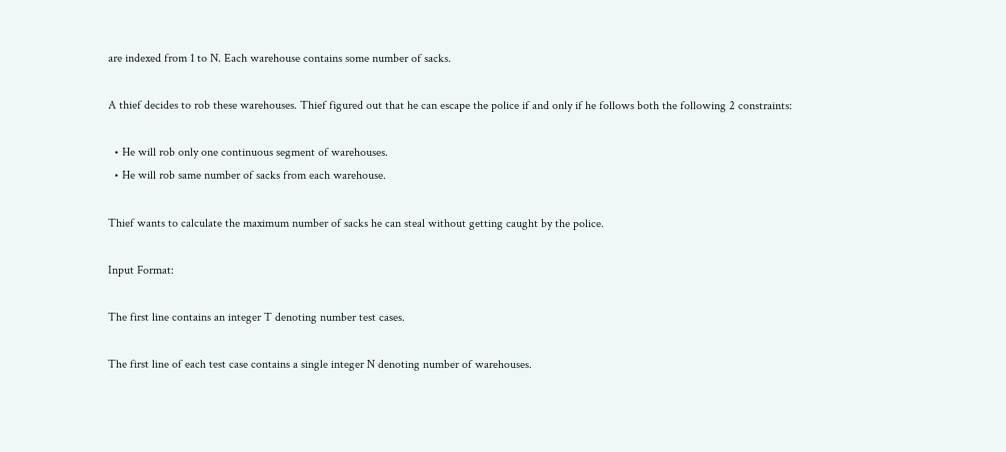are indexed from 1 to N. Each warehouse contains some number of sacks.

A thief decides to rob these warehouses. Thief figured out that he can escape the police if and only if he follows both the following 2 constraints:

  • He will rob only one continuous segment of warehouses.
  • He will rob same number of sacks from each warehouse.

Thief wants to calculate the maximum number of sacks he can steal without getting caught by the police.

Input Format:

The first line contains an integer T denoting number test cases.

The first line of each test case contains a single integer N denoting number of warehouses.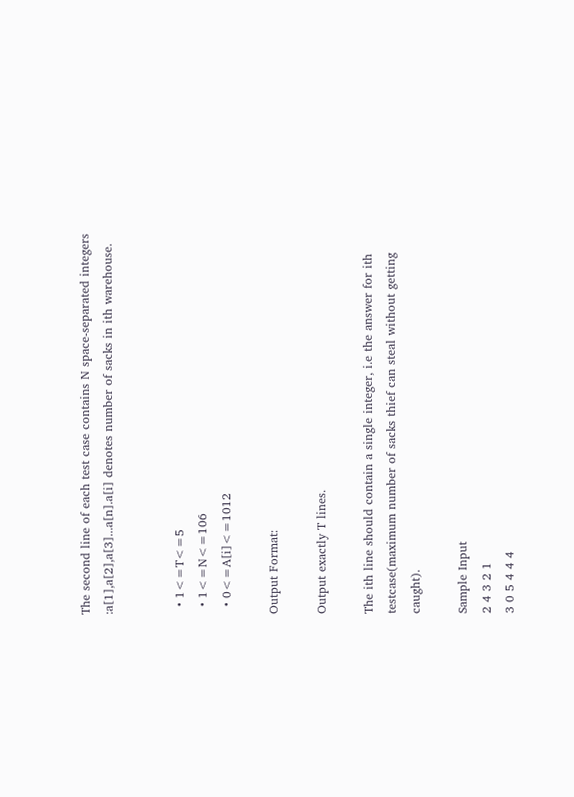The second line of each test case contains N space-separated integers :a[1],a[2],a[3]...a[n].a[i] denotes number of sacks in ith warehouse.


  • 1<=T<=5
  • 1<=N<=106
  • 0<=A[i]<=1012

Output Format:

Output exactly T lines.

The ith line should contain a single integer, i.e the answer for ith testcase(maximum number of sacks thief can steal without getting caught).

Sample Input
2 4 3 2 1
3 0 5 4 4 4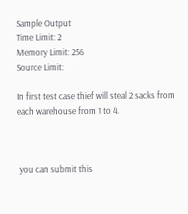Sample Output
Time Limit: 2
Memory Limit: 256
Source Limit:

In first test case thief will steal 2 sacks from each warehouse from 1 to 4.



 you can submit this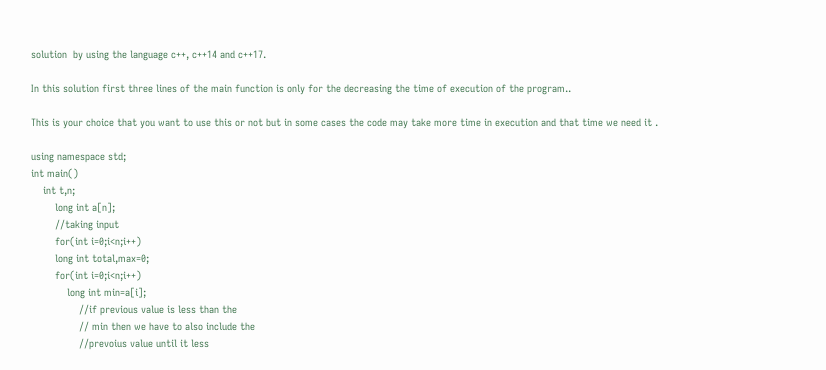solution  by using the language c++, c++14 and c++17.

In this solution first three lines of the main function is only for the decreasing the time of execution of the program..

This is your choice that you want to use this or not but in some cases the code may take more time in execution and that time we need it .

using namespace std;
int main()
    int t,n;
        long int a[n];
        //taking input
        for(int i=0;i<n;i++)
        long int total,max=0;
        for(int i=0;i<n;i++)
            long int min=a[i];
                //if previous value is less than the
                // min then we have to also include the
                //prevoius value until it less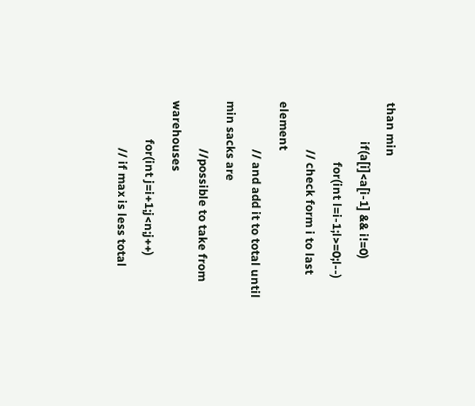than min
             if(a[i]<a[i-1] && i!=0)
                    for(int l=i-1;l>=0;l--)
                // check form i to last element
                // and add it to total until min sacks are
                //possible to take from warehouses
             for(int j=i+1;j<n;j++)
                // if max is less total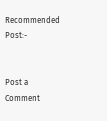Recommended Post:-


Post a Comment